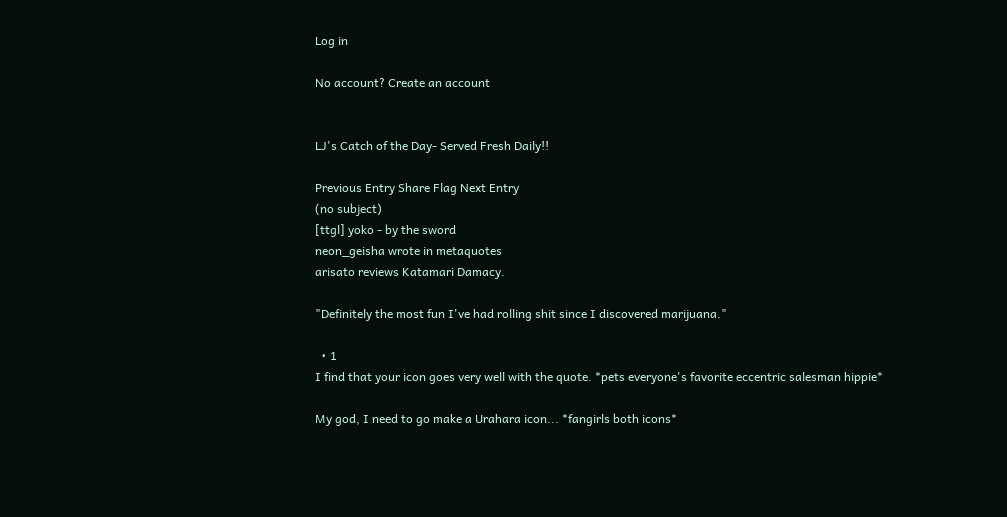Log in

No account? Create an account


LJ's Catch of the Day- Served Fresh Daily!!

Previous Entry Share Flag Next Entry
(no subject)
[ttgl] yoko - by the sword
neon_geisha wrote in metaquotes
arisato reviews Katamari Damacy.

"Definitely the most fun I've had rolling shit since I discovered marijuana."

  • 1
I find that your icon goes very well with the quote. *pets everyone's favorite eccentric salesman hippie*

My god, I need to go make a Urahara icon... *fangirls both icons*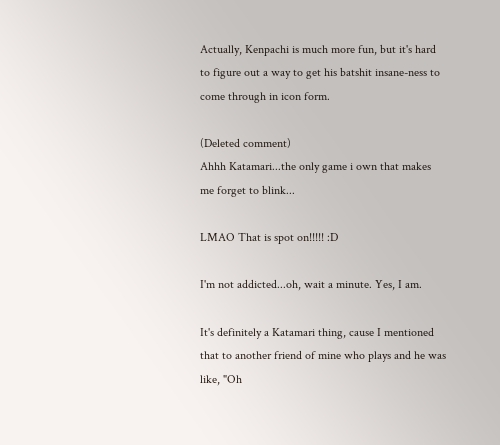Actually, Kenpachi is much more fun, but it's hard to figure out a way to get his batshit insane-ness to come through in icon form.

(Deleted comment)
Ahhh Katamari...the only game i own that makes me forget to blink...

LMAO That is spot on!!!!! :D

I'm not addicted...oh, wait a minute. Yes, I am.

It's definitely a Katamari thing, cause I mentioned that to another friend of mine who plays and he was like, "Oh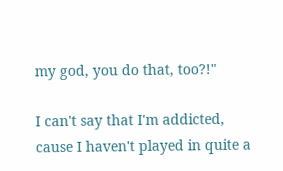my god, you do that, too?!"

I can't say that I'm addicted, cause I haven't played in quite a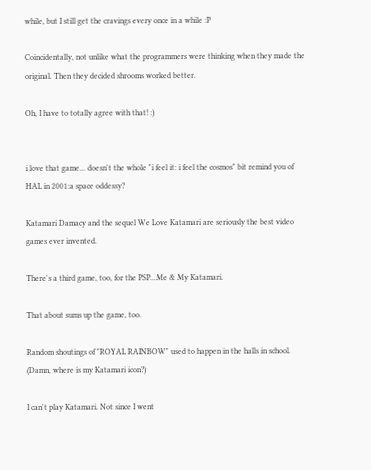while, but I still get the cravings every once in a while :P

Coincidentally, not unlike what the programmers were thinking when they made the original. Then they decided shrooms worked better.

Oh, I have to totally agree with that! :)


i love that game... doesn't the whole "i feel it: i feel the cosmos" bit remind you of HAL in 2001:a space oddessy?

Katamari Damacy and the sequel We Love Katamari are seriously the best video games ever invented.

There's a third game, too, for the PSP...Me & My Katamari.

That about sums up the game, too.

Random shoutings of "ROYAL RAINBOW" used to happen in the halls in school. (Damn, where is my Katamari icon?)

I can't play Katamari. Not since I went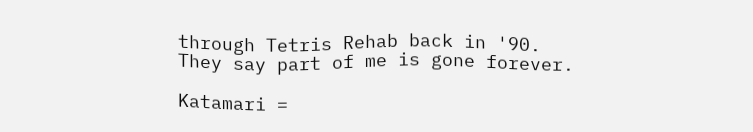through Tetris Rehab back in '90. They say part of me is gone forever.

Katamari =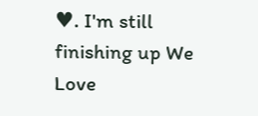♥. I'm still finishing up We Love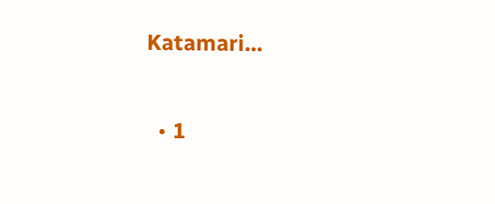Katamari...

  • 1